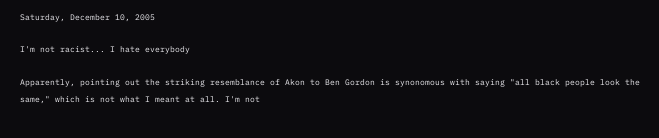Saturday, December 10, 2005

I'm not racist... I hate everybody

Apparently, pointing out the striking resemblance of Akon to Ben Gordon is synonomous with saying "all black people look the same," which is not what I meant at all. I'm not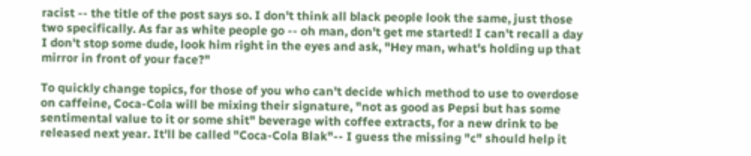racist -- the title of the post says so. I don't think all black people look the same, just those two specifically. As far as white people go -- oh man, don't get me started! I can't recall a day I don't stop some dude, look him right in the eyes and ask, "Hey man, what's holding up that mirror in front of your face?"

To quickly change topics, for those of you who can't decide which method to use to overdose on caffeine, Coca-Cola will be mixing their signature, "not as good as Pepsi but has some sentimental value to it or some shit" beverage with coffee extracts, for a new drink to be released next year. It'll be called "Coca-Cola Blak"-- I guess the missing "c" should help it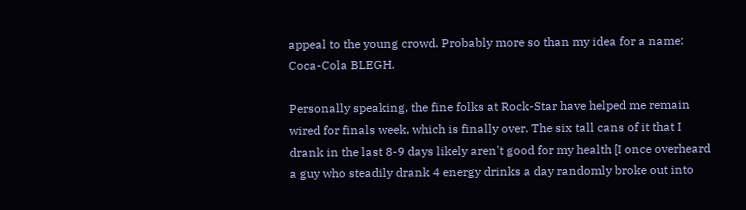appeal to the young crowd. Probably more so than my idea for a name: Coca-Cola BLEGH.

Personally speaking, the fine folks at Rock-Star have helped me remain wired for finals week, which is finally over. The six tall cans of it that I drank in the last 8-9 days likely aren't good for my health [I once overheard a guy who steadily drank 4 energy drinks a day randomly broke out into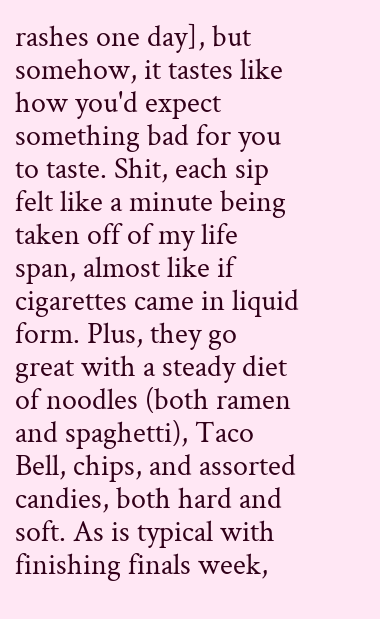rashes one day], but somehow, it tastes like how you'd expect something bad for you to taste. Shit, each sip felt like a minute being taken off of my life span, almost like if cigarettes came in liquid form. Plus, they go great with a steady diet of noodles (both ramen and spaghetti), Taco Bell, chips, and assorted candies, both hard and soft. As is typical with finishing finals week,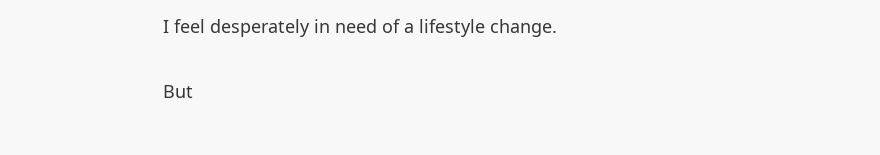I feel desperately in need of a lifestyle change.

But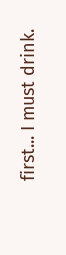first... I must drink.